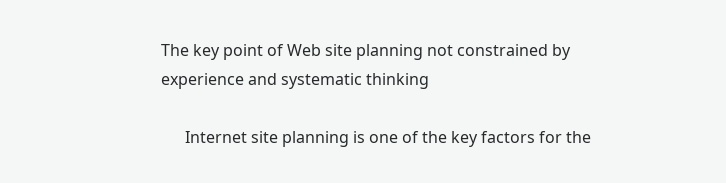The key point of Web site planning not constrained by experience and systematic thinking

      Internet site planning is one of the key factors for the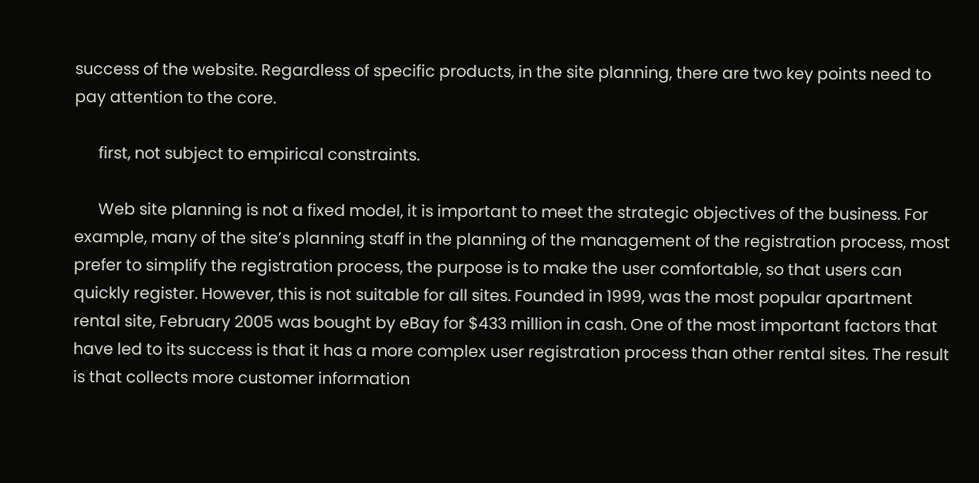success of the website. Regardless of specific products, in the site planning, there are two key points need to pay attention to the core.

      first, not subject to empirical constraints.

      Web site planning is not a fixed model, it is important to meet the strategic objectives of the business. For example, many of the site’s planning staff in the planning of the management of the registration process, most prefer to simplify the registration process, the purpose is to make the user comfortable, so that users can quickly register. However, this is not suitable for all sites. Founded in 1999, was the most popular apartment rental site, February 2005 was bought by eBay for $433 million in cash. One of the most important factors that have led to its success is that it has a more complex user registration process than other rental sites. The result is that collects more customer information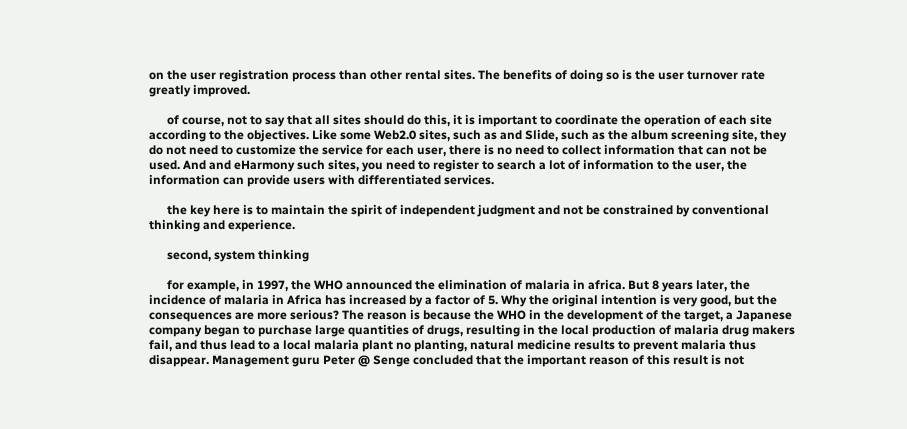on the user registration process than other rental sites. The benefits of doing so is the user turnover rate greatly improved.

      of course, not to say that all sites should do this, it is important to coordinate the operation of each site according to the objectives. Like some Web2.0 sites, such as and Slide, such as the album screening site, they do not need to customize the service for each user, there is no need to collect information that can not be used. And and eHarmony such sites, you need to register to search a lot of information to the user, the information can provide users with differentiated services.

      the key here is to maintain the spirit of independent judgment and not be constrained by conventional thinking and experience.

      second, system thinking

      for example, in 1997, the WHO announced the elimination of malaria in africa. But 8 years later, the incidence of malaria in Africa has increased by a factor of 5. Why the original intention is very good, but the consequences are more serious? The reason is because the WHO in the development of the target, a Japanese company began to purchase large quantities of drugs, resulting in the local production of malaria drug makers fail, and thus lead to a local malaria plant no planting, natural medicine results to prevent malaria thus disappear. Management guru Peter @ Senge concluded that the important reason of this result is not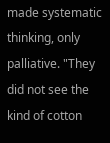made systematic thinking, only palliative. "They did not see the kind of cotton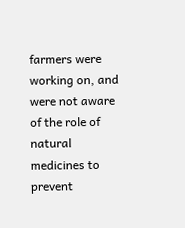farmers were working on, and were not aware of the role of natural medicines to prevent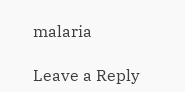malaria

Leave a Reply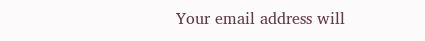Your email address will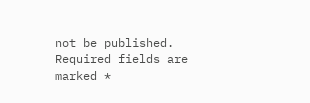not be published. Required fields are marked *